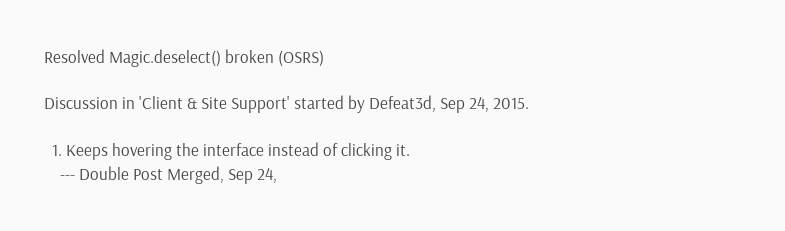Resolved Magic.deselect() broken (OSRS)

Discussion in 'Client & Site Support' started by Defeat3d, Sep 24, 2015.

  1. Keeps hovering the interface instead of clicking it.
    --- Double Post Merged, Sep 24,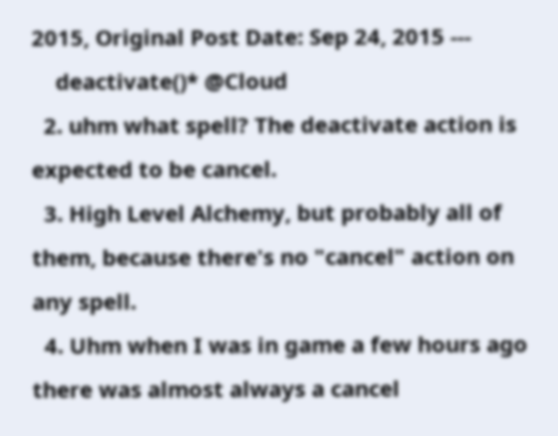2015, Original Post Date: Sep 24, 2015 ---
    deactivate()* @Cloud
  2. uhm what spell? The deactivate action is expected to be cancel.
  3. High Level Alchemy, but probably all of them, because there's no "cancel" action on any spell.
  4. Uhm when I was in game a few hours ago there was almost always a cancel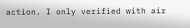action. I only verified with air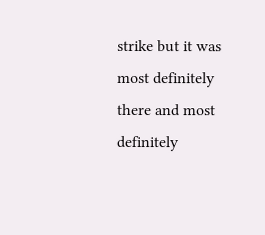strike but it was most definitely there and most definitely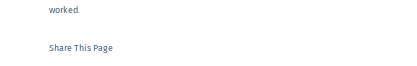worked.

Share This Page